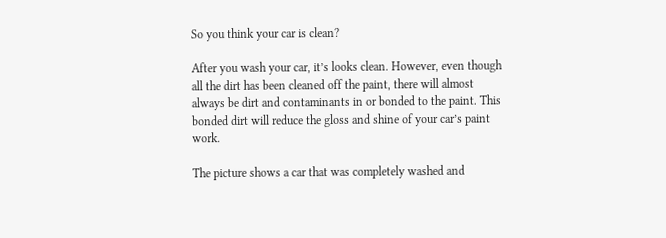So you think your car is clean?

After you wash your car, it’s looks clean. However, even though all the dirt has been cleaned off the paint, there will almost always be dirt and contaminants in or bonded to the paint. This bonded dirt will reduce the gloss and shine of your car’s paint work.

The picture shows a car that was completely washed and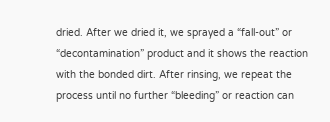dried. After we dried it, we sprayed a “fall-out” or “decontamination” product and it shows the reaction with the bonded dirt. After rinsing, we repeat the process until no further “bleeding” or reaction can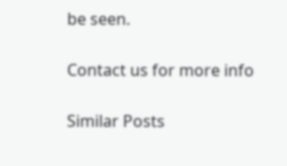be seen.

Contact us for more info

Similar Posts